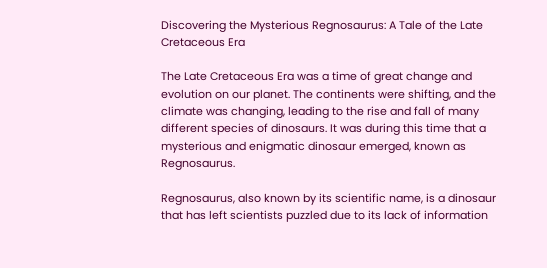Discovering the Mysterious Regnosaurus: A Tale of the Late Cretaceous Era

The Late Cretaceous Era was a time of great change and evolution on our planet. The continents were shifting, and the climate was changing, leading to the rise and fall of many different species of dinosaurs. It was during this time that a mysterious and enigmatic dinosaur emerged, known as Regnosaurus.

Regnosaurus, also known by its scientific name, is a dinosaur that has left scientists puzzled due to its lack of information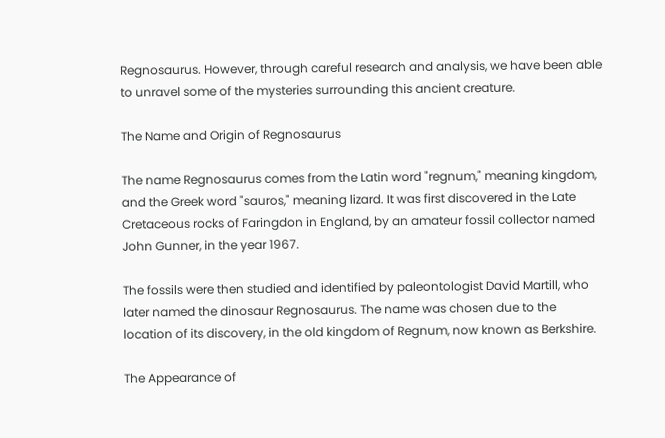Regnosaurus. However, through careful research and analysis, we have been able to unravel some of the mysteries surrounding this ancient creature.

The Name and Origin of Regnosaurus

The name Regnosaurus comes from the Latin word "regnum," meaning kingdom, and the Greek word "sauros," meaning lizard. It was first discovered in the Late Cretaceous rocks of Faringdon in England, by an amateur fossil collector named John Gunner, in the year 1967.

The fossils were then studied and identified by paleontologist David Martill, who later named the dinosaur Regnosaurus. The name was chosen due to the location of its discovery, in the old kingdom of Regnum, now known as Berkshire.

The Appearance of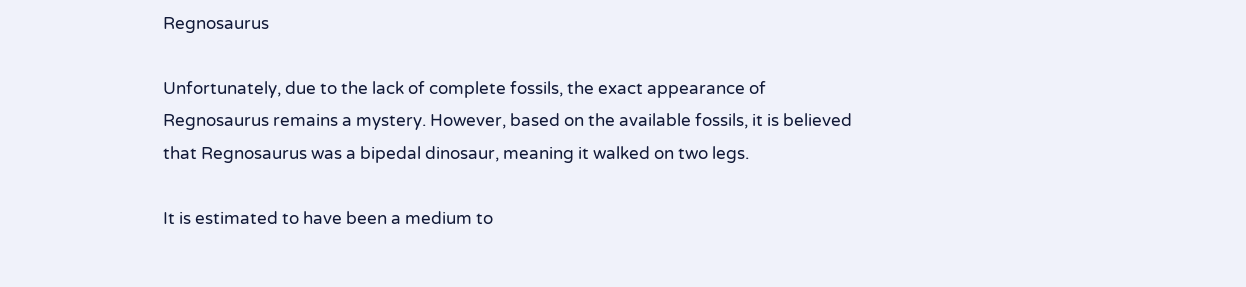Regnosaurus

Unfortunately, due to the lack of complete fossils, the exact appearance of Regnosaurus remains a mystery. However, based on the available fossils, it is believed that Regnosaurus was a bipedal dinosaur, meaning it walked on two legs.

It is estimated to have been a medium to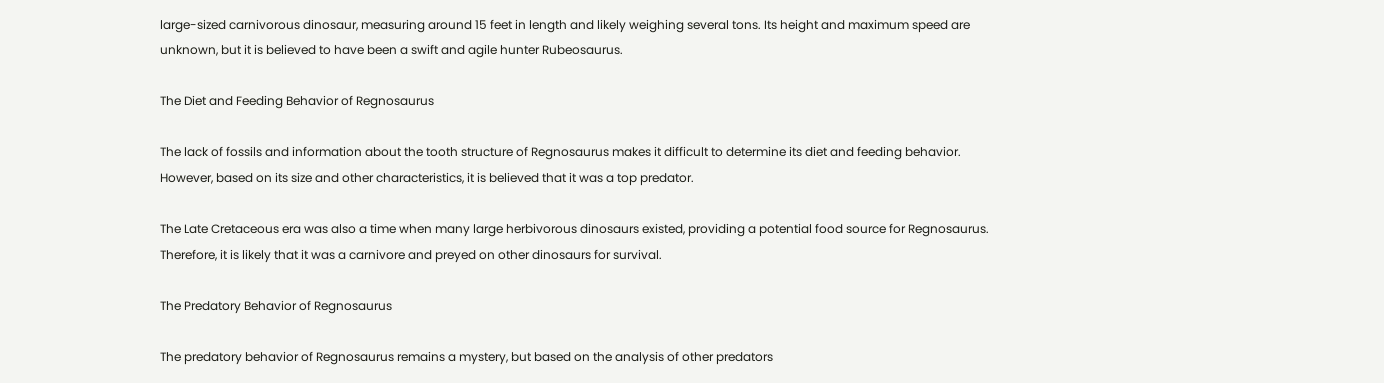large-sized carnivorous dinosaur, measuring around 15 feet in length and likely weighing several tons. Its height and maximum speed are unknown, but it is believed to have been a swift and agile hunter Rubeosaurus.

The Diet and Feeding Behavior of Regnosaurus

The lack of fossils and information about the tooth structure of Regnosaurus makes it difficult to determine its diet and feeding behavior. However, based on its size and other characteristics, it is believed that it was a top predator.

The Late Cretaceous era was also a time when many large herbivorous dinosaurs existed, providing a potential food source for Regnosaurus. Therefore, it is likely that it was a carnivore and preyed on other dinosaurs for survival.

The Predatory Behavior of Regnosaurus

The predatory behavior of Regnosaurus remains a mystery, but based on the analysis of other predators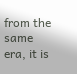from the same era, it is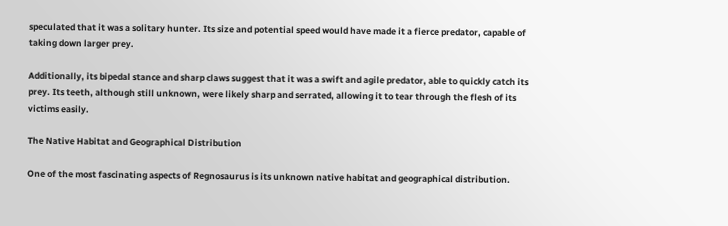speculated that it was a solitary hunter. Its size and potential speed would have made it a fierce predator, capable of taking down larger prey.

Additionally, its bipedal stance and sharp claws suggest that it was a swift and agile predator, able to quickly catch its prey. Its teeth, although still unknown, were likely sharp and serrated, allowing it to tear through the flesh of its victims easily.

The Native Habitat and Geographical Distribution

One of the most fascinating aspects of Regnosaurus is its unknown native habitat and geographical distribution.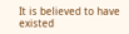It is believed to have existed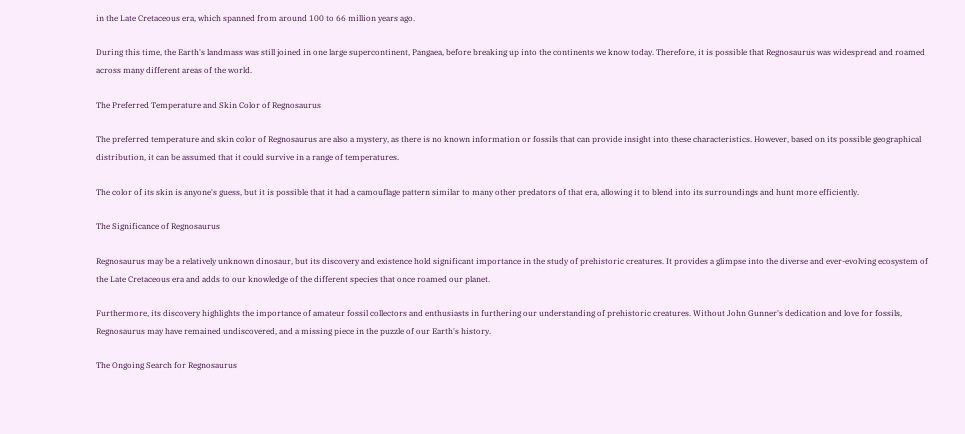in the Late Cretaceous era, which spanned from around 100 to 66 million years ago.

During this time, the Earth's landmass was still joined in one large supercontinent, Pangaea, before breaking up into the continents we know today. Therefore, it is possible that Regnosaurus was widespread and roamed across many different areas of the world.

The Preferred Temperature and Skin Color of Regnosaurus

The preferred temperature and skin color of Regnosaurus are also a mystery, as there is no known information or fossils that can provide insight into these characteristics. However, based on its possible geographical distribution, it can be assumed that it could survive in a range of temperatures.

The color of its skin is anyone's guess, but it is possible that it had a camouflage pattern similar to many other predators of that era, allowing it to blend into its surroundings and hunt more efficiently.

The Significance of Regnosaurus

Regnosaurus may be a relatively unknown dinosaur, but its discovery and existence hold significant importance in the study of prehistoric creatures. It provides a glimpse into the diverse and ever-evolving ecosystem of the Late Cretaceous era and adds to our knowledge of the different species that once roamed our planet.

Furthermore, its discovery highlights the importance of amateur fossil collectors and enthusiasts in furthering our understanding of prehistoric creatures. Without John Gunner's dedication and love for fossils, Regnosaurus may have remained undiscovered, and a missing piece in the puzzle of our Earth's history.

The Ongoing Search for Regnosaurus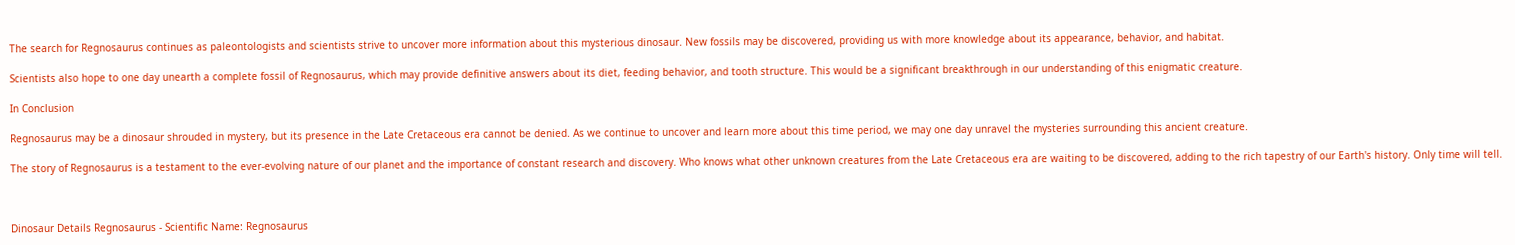The search for Regnosaurus continues as paleontologists and scientists strive to uncover more information about this mysterious dinosaur. New fossils may be discovered, providing us with more knowledge about its appearance, behavior, and habitat.

Scientists also hope to one day unearth a complete fossil of Regnosaurus, which may provide definitive answers about its diet, feeding behavior, and tooth structure. This would be a significant breakthrough in our understanding of this enigmatic creature.

In Conclusion

Regnosaurus may be a dinosaur shrouded in mystery, but its presence in the Late Cretaceous era cannot be denied. As we continue to uncover and learn more about this time period, we may one day unravel the mysteries surrounding this ancient creature.

The story of Regnosaurus is a testament to the ever-evolving nature of our planet and the importance of constant research and discovery. Who knows what other unknown creatures from the Late Cretaceous era are waiting to be discovered, adding to the rich tapestry of our Earth's history. Only time will tell.



Dinosaur Details Regnosaurus - Scientific Name: Regnosaurus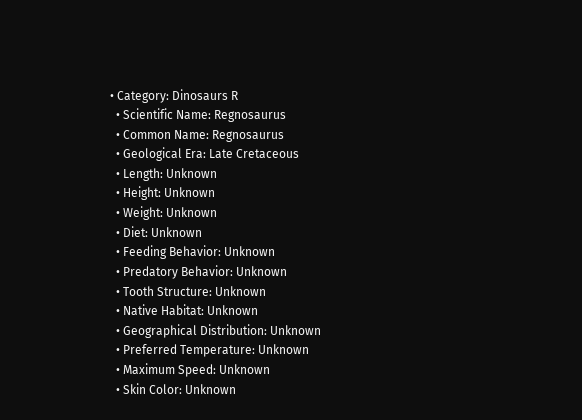• Category: Dinosaurs R
  • Scientific Name: Regnosaurus
  • Common Name: Regnosaurus
  • Geological Era: Late Cretaceous
  • Length: Unknown
  • Height: Unknown
  • Weight: Unknown
  • Diet: Unknown
  • Feeding Behavior: Unknown
  • Predatory Behavior: Unknown
  • Tooth Structure: Unknown
  • Native Habitat: Unknown
  • Geographical Distribution: Unknown
  • Preferred Temperature: Unknown
  • Maximum Speed: Unknown
  • Skin Color: Unknown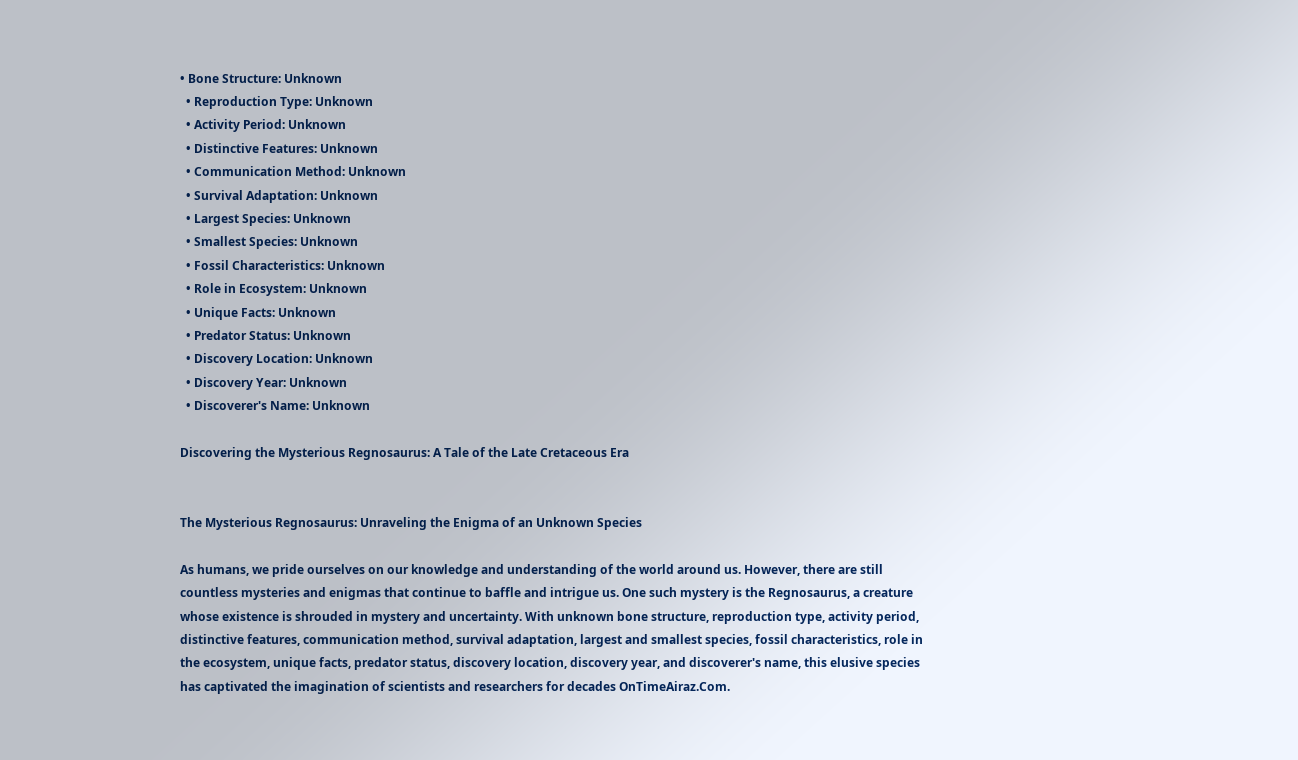• Bone Structure: Unknown
  • Reproduction Type: Unknown
  • Activity Period: Unknown
  • Distinctive Features: Unknown
  • Communication Method: Unknown
  • Survival Adaptation: Unknown
  • Largest Species: Unknown
  • Smallest Species: Unknown
  • Fossil Characteristics: Unknown
  • Role in Ecosystem: Unknown
  • Unique Facts: Unknown
  • Predator Status: Unknown
  • Discovery Location: Unknown
  • Discovery Year: Unknown
  • Discoverer's Name: Unknown

Discovering the Mysterious Regnosaurus: A Tale of the Late Cretaceous Era


The Mysterious Regnosaurus: Unraveling the Enigma of an Unknown Species

As humans, we pride ourselves on our knowledge and understanding of the world around us. However, there are still countless mysteries and enigmas that continue to baffle and intrigue us. One such mystery is the Regnosaurus, a creature whose existence is shrouded in mystery and uncertainty. With unknown bone structure, reproduction type, activity period, distinctive features, communication method, survival adaptation, largest and smallest species, fossil characteristics, role in the ecosystem, unique facts, predator status, discovery location, discovery year, and discoverer's name, this elusive species has captivated the imagination of scientists and researchers for decades OnTimeAiraz.Com.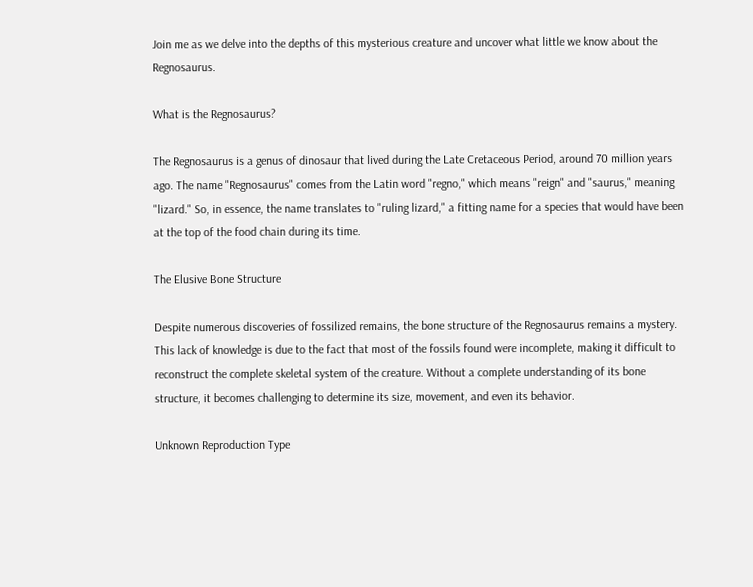Join me as we delve into the depths of this mysterious creature and uncover what little we know about the Regnosaurus.

What is the Regnosaurus?

The Regnosaurus is a genus of dinosaur that lived during the Late Cretaceous Period, around 70 million years ago. The name "Regnosaurus" comes from the Latin word "regno," which means "reign" and "saurus," meaning "lizard." So, in essence, the name translates to "ruling lizard," a fitting name for a species that would have been at the top of the food chain during its time.

The Elusive Bone Structure

Despite numerous discoveries of fossilized remains, the bone structure of the Regnosaurus remains a mystery. This lack of knowledge is due to the fact that most of the fossils found were incomplete, making it difficult to reconstruct the complete skeletal system of the creature. Without a complete understanding of its bone structure, it becomes challenging to determine its size, movement, and even its behavior.

Unknown Reproduction Type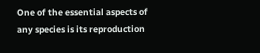One of the essential aspects of any species is its reproduction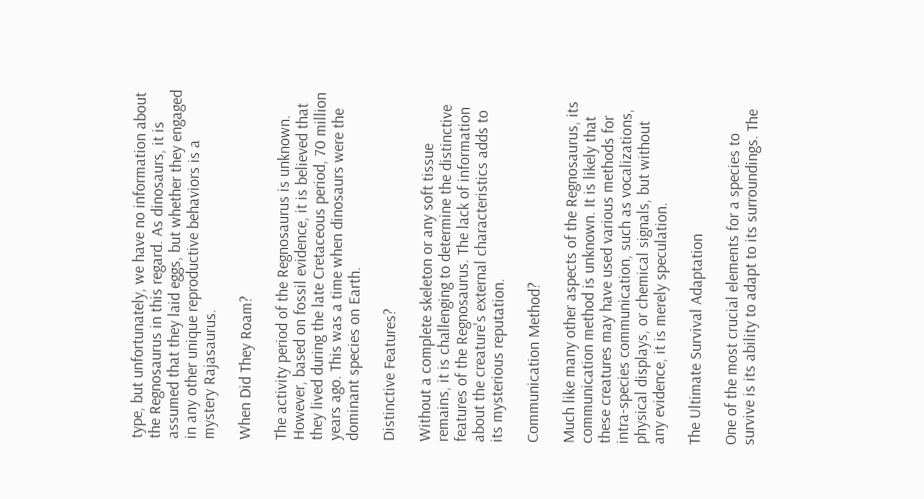type, but unfortunately, we have no information about the Regnosaurus in this regard. As dinosaurs, it is assumed that they laid eggs, but whether they engaged in any other unique reproductive behaviors is a mystery Rajasaurus.

When Did They Roam?

The activity period of the Regnosaurus is unknown. However, based on fossil evidence, it is believed that they lived during the late Cretaceous period, 70 million years ago. This was a time when dinosaurs were the dominant species on Earth.

Distinctive Features?

Without a complete skeleton or any soft tissue remains, it is challenging to determine the distinctive features of the Regnosaurus. The lack of information about the creature's external characteristics adds to its mysterious reputation.

Communication Method?

Much like many other aspects of the Regnosaurus, its communication method is unknown. It is likely that these creatures may have used various methods for intra-species communication, such as vocalizations, physical displays, or chemical signals, but without any evidence, it is merely speculation.

The Ultimate Survival Adaptation

One of the most crucial elements for a species to survive is its ability to adapt to its surroundings. The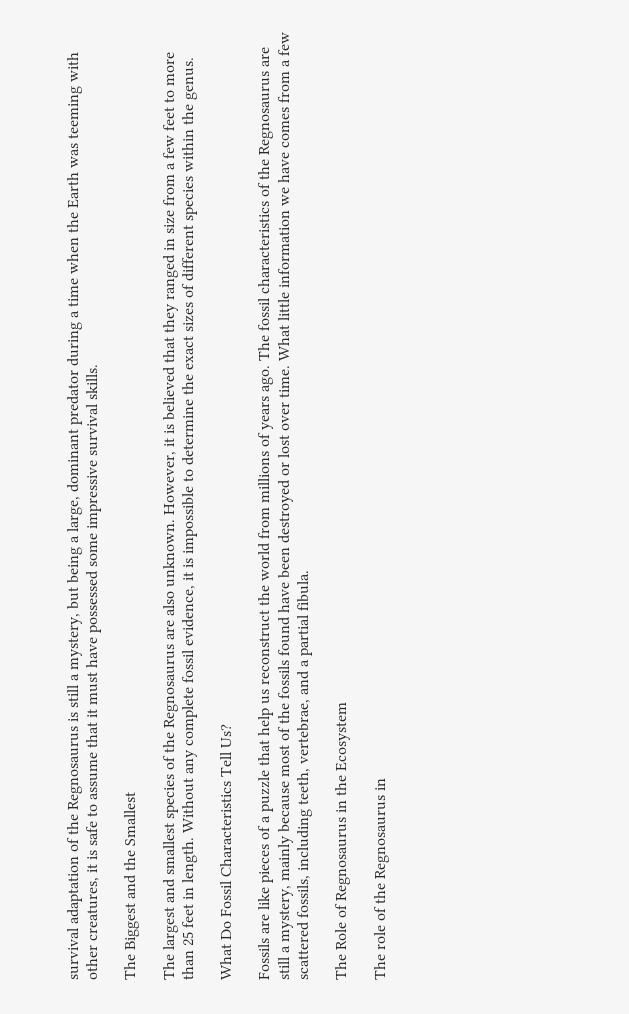survival adaptation of the Regnosaurus is still a mystery, but being a large, dominant predator during a time when the Earth was teeming with other creatures, it is safe to assume that it must have possessed some impressive survival skills.

The Biggest and the Smallest

The largest and smallest species of the Regnosaurus are also unknown. However, it is believed that they ranged in size from a few feet to more than 25 feet in length. Without any complete fossil evidence, it is impossible to determine the exact sizes of different species within the genus.

What Do Fossil Characteristics Tell Us?

Fossils are like pieces of a puzzle that help us reconstruct the world from millions of years ago. The fossil characteristics of the Regnosaurus are still a mystery, mainly because most of the fossils found have been destroyed or lost over time. What little information we have comes from a few scattered fossils, including teeth, vertebrae, and a partial fibula.

The Role of Regnosaurus in the Ecosystem

The role of the Regnosaurus in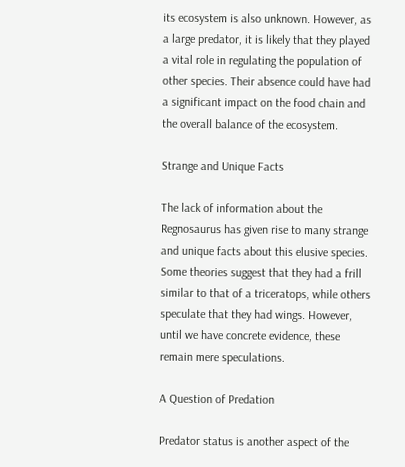its ecosystem is also unknown. However, as a large predator, it is likely that they played a vital role in regulating the population of other species. Their absence could have had a significant impact on the food chain and the overall balance of the ecosystem.

Strange and Unique Facts

The lack of information about the Regnosaurus has given rise to many strange and unique facts about this elusive species. Some theories suggest that they had a frill similar to that of a triceratops, while others speculate that they had wings. However, until we have concrete evidence, these remain mere speculations.

A Question of Predation

Predator status is another aspect of the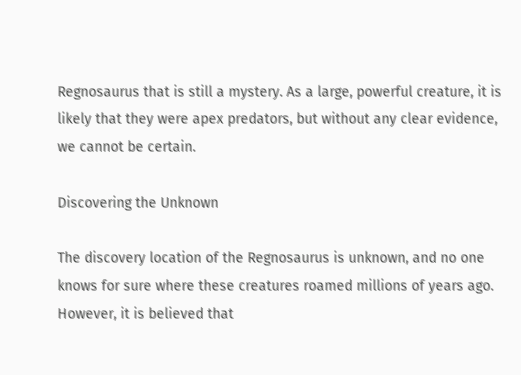Regnosaurus that is still a mystery. As a large, powerful creature, it is likely that they were apex predators, but without any clear evidence, we cannot be certain.

Discovering the Unknown

The discovery location of the Regnosaurus is unknown, and no one knows for sure where these creatures roamed millions of years ago. However, it is believed that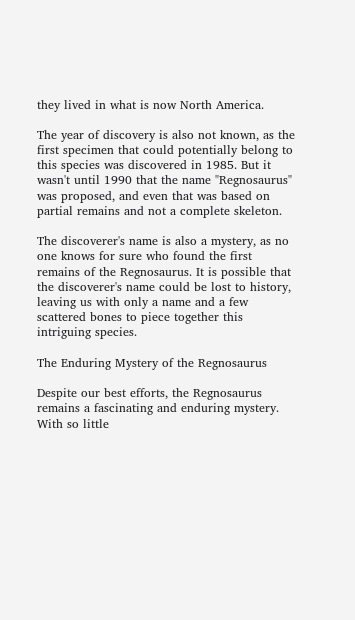they lived in what is now North America.

The year of discovery is also not known, as the first specimen that could potentially belong to this species was discovered in 1985. But it wasn't until 1990 that the name "Regnosaurus" was proposed, and even that was based on partial remains and not a complete skeleton.

The discoverer's name is also a mystery, as no one knows for sure who found the first remains of the Regnosaurus. It is possible that the discoverer's name could be lost to history, leaving us with only a name and a few scattered bones to piece together this intriguing species.

The Enduring Mystery of the Regnosaurus

Despite our best efforts, the Regnosaurus remains a fascinating and enduring mystery. With so little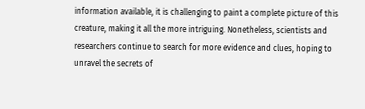information available, it is challenging to paint a complete picture of this creature, making it all the more intriguing. Nonetheless, scientists and researchers continue to search for more evidence and clues, hoping to unravel the secrets of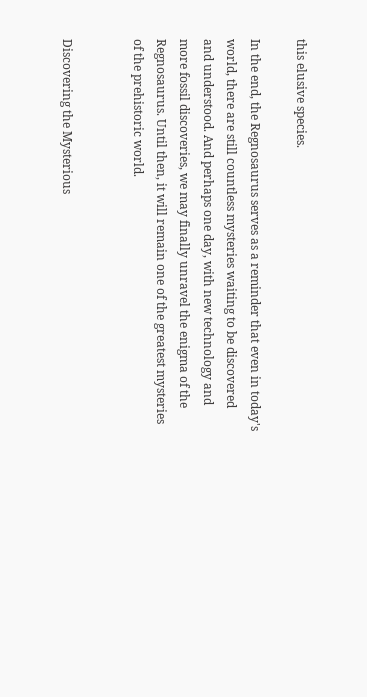this elusive species.

In the end, the Regnosaurus serves as a reminder that even in today's world, there are still countless mysteries waiting to be discovered and understood. And perhaps one day, with new technology and more fossil discoveries, we may finally unravel the enigma of the Regnosaurus. Until then, it will remain one of the greatest mysteries of the prehistoric world.


Discovering the Mysterious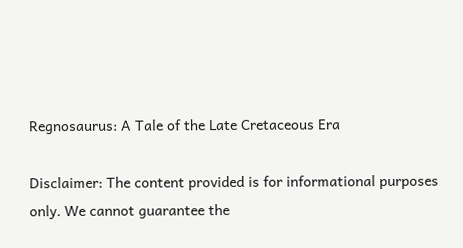Regnosaurus: A Tale of the Late Cretaceous Era

Disclaimer: The content provided is for informational purposes only. We cannot guarantee the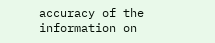accuracy of the information on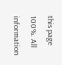this page 100%. All information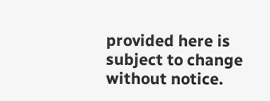provided here is subject to change without notice.